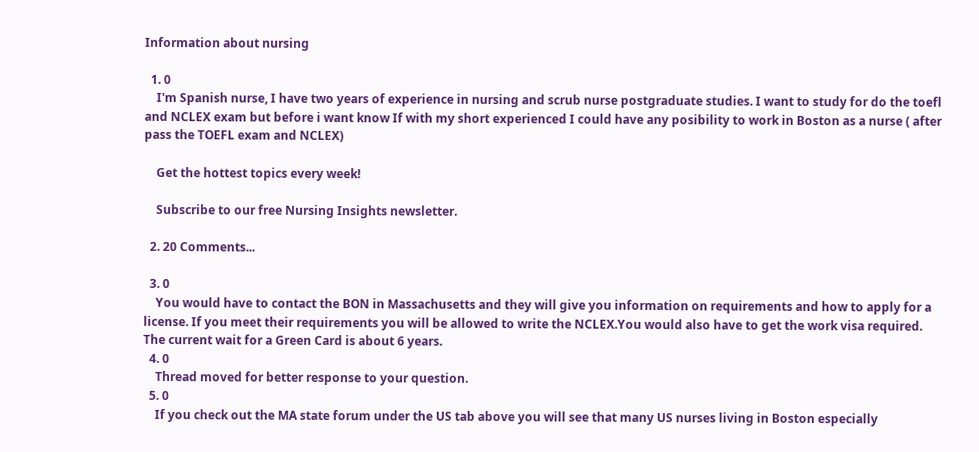Information about nursing

  1. 0
    I'm Spanish nurse, I have two years of experience in nursing and scrub nurse postgraduate studies. I want to study for do the toefl and NCLEX exam but before i want know If with my short experienced I could have any posibility to work in Boston as a nurse ( after pass the TOEFL exam and NCLEX)

    Get the hottest topics every week!

    Subscribe to our free Nursing Insights newsletter.

  2. 20 Comments...

  3. 0
    You would have to contact the BON in Massachusetts and they will give you information on requirements and how to apply for a license. If you meet their requirements you will be allowed to write the NCLEX.You would also have to get the work visa required. The current wait for a Green Card is about 6 years.
  4. 0
    Thread moved for better response to your question.
  5. 0
    If you check out the MA state forum under the US tab above you will see that many US nurses living in Boston especially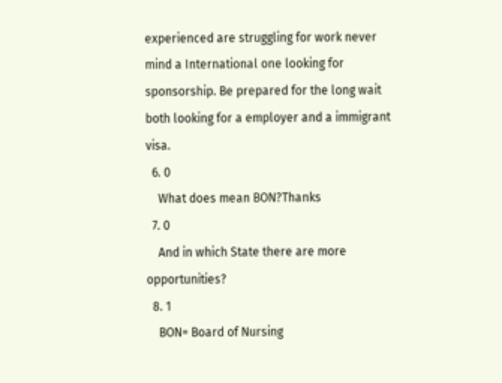experienced are struggling for work never mind a International one looking for sponsorship. Be prepared for the long wait both looking for a employer and a immigrant visa.
  6. 0
    What does mean BON?Thanks
  7. 0
    And in which State there are more opportunities?
  8. 1
    BON= Board of Nursing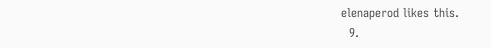elenaperod likes this.
  9.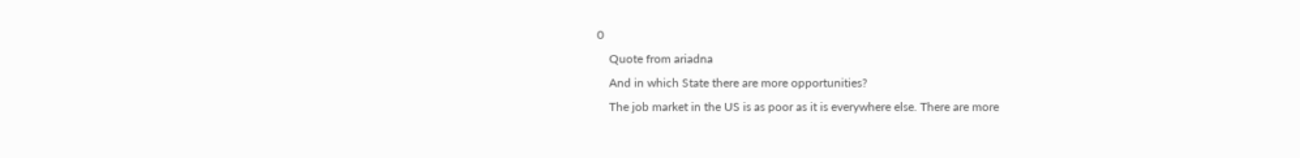0
    Quote from ariadna
    And in which State there are more opportunities?
    The job market in the US is as poor as it is everywhere else. There are more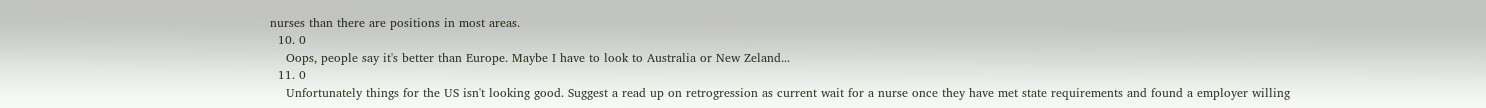nurses than there are positions in most areas.
  10. 0
    Oops, people say it's better than Europe. Maybe I have to look to Australia or New Zeland...
  11. 0
    Unfortunately things for the US isn't looking good. Suggest a read up on retrogression as current wait for a nurse once they have met state requirements and found a employer willing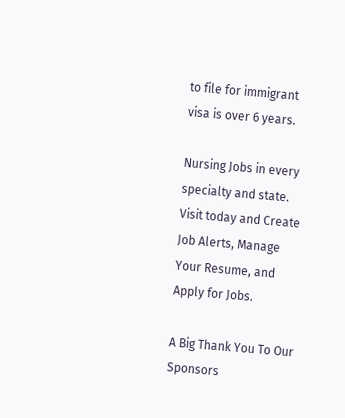to file for immigrant visa is over 6 years.

Nursing Jobs in every specialty and state. Visit today and Create Job Alerts, Manage Your Resume, and Apply for Jobs.

A Big Thank You To Our Sponsors